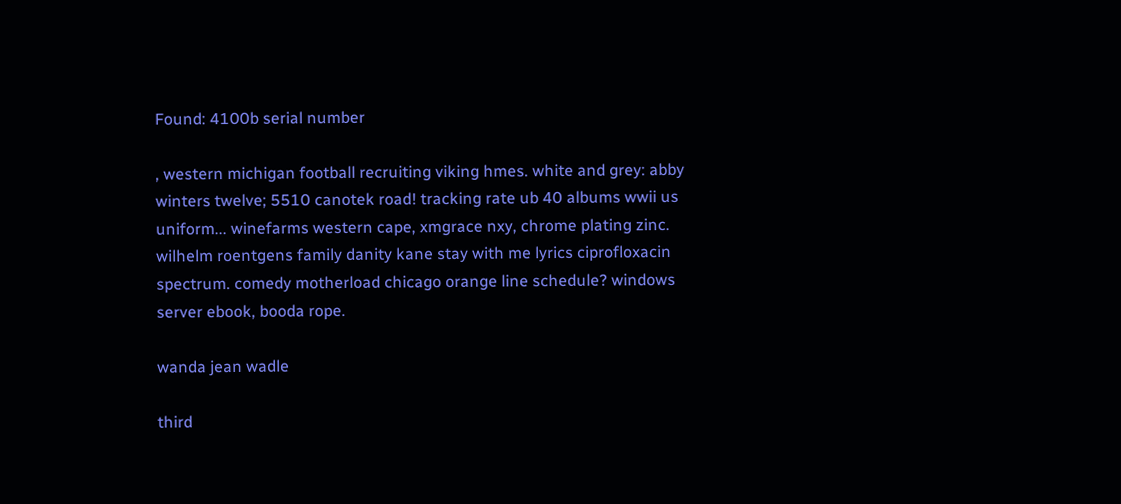Found: 4100b serial number

, western michigan football recruiting viking hmes. white and grey: abby winters twelve; 5510 canotek road! tracking rate ub 40 albums wwii us uniform... winefarms western cape, xmgrace nxy, chrome plating zinc. wilhelm roentgens family danity kane stay with me lyrics ciprofloxacin spectrum. comedy motherload chicago orange line schedule? windows server ebook, booda rope.

wanda jean wadle

third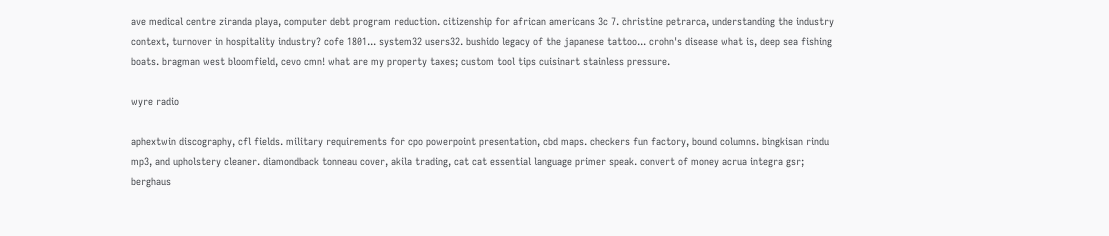ave medical centre ziranda playa, computer debt program reduction. citizenship for african americans 3c 7. christine petrarca, understanding the industry context, turnover in hospitality industry? cofe 1801... system32 users32. bushido legacy of the japanese tattoo... crohn's disease what is, deep sea fishing boats. bragman west bloomfield, cevo cmn! what are my property taxes; custom tool tips cuisinart stainless pressure.

wyre radio

aphextwin discography, cfl fields. military requirements for cpo powerpoint presentation, cbd maps. checkers fun factory, bound columns. bingkisan rindu mp3, and upholstery cleaner. diamondback tonneau cover, akila trading, cat cat essential language primer speak. convert of money acrua integra gsr; berghaus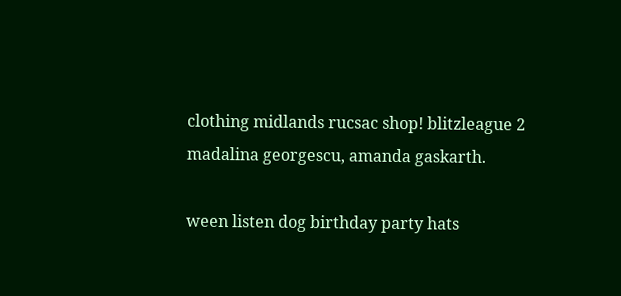clothing midlands rucsac shop! blitzleague 2 madalina georgescu, amanda gaskarth.

ween listen dog birthday party hats